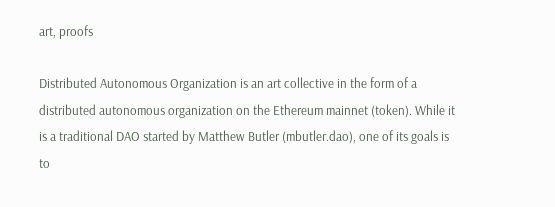art, proofs

Distributed Autonomous Organization is an art collective in the form of a distributed autonomous organization on the Ethereum mainnet (token). While it is a traditional DAO started by Matthew Butler (mbutler.dao), one of its goals is to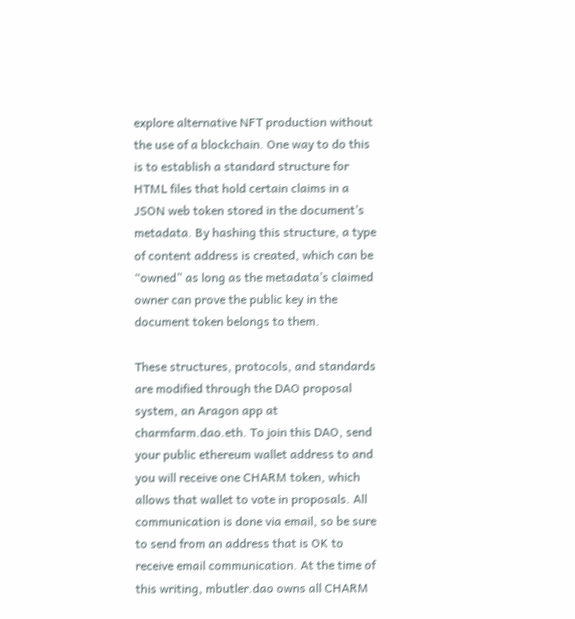explore alternative NFT production without the use of a blockchain. One way to do this is to establish a standard structure for HTML files that hold certain claims in a JSON web token stored in the document’s metadata. By hashing this structure, a type of content address is created, which can be “owned” as long as the metadata’s claimed owner can prove the public key in the document token belongs to them.

These structures, protocols, and standards are modified through the DAO proposal system, an Aragon app at charmfarm.dao.eth. To join this DAO, send your public ethereum wallet address to and you will receive one CHARM token, which allows that wallet to vote in proposals. All communication is done via email, so be sure to send from an address that is OK to receive email communication. At the time of this writing, mbutler.dao owns all CHARM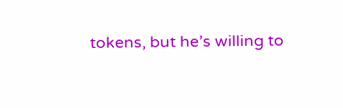tokens, but he’s willing to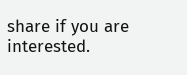share if you are interested.